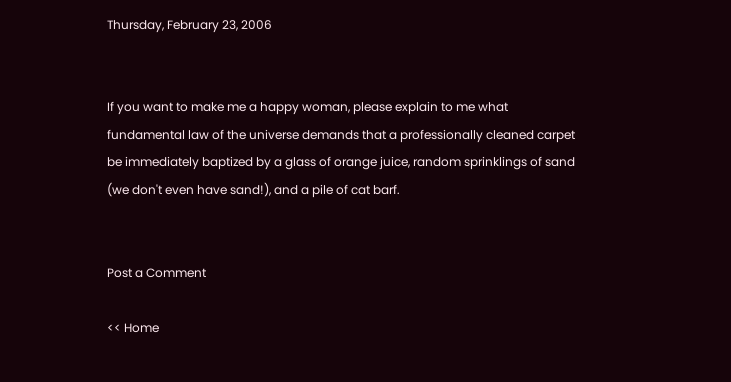Thursday, February 23, 2006


If you want to make me a happy woman, please explain to me what fundamental law of the universe demands that a professionally cleaned carpet be immediately baptized by a glass of orange juice, random sprinklings of sand (we don't even have sand!), and a pile of cat barf.


Post a Comment

<< Home